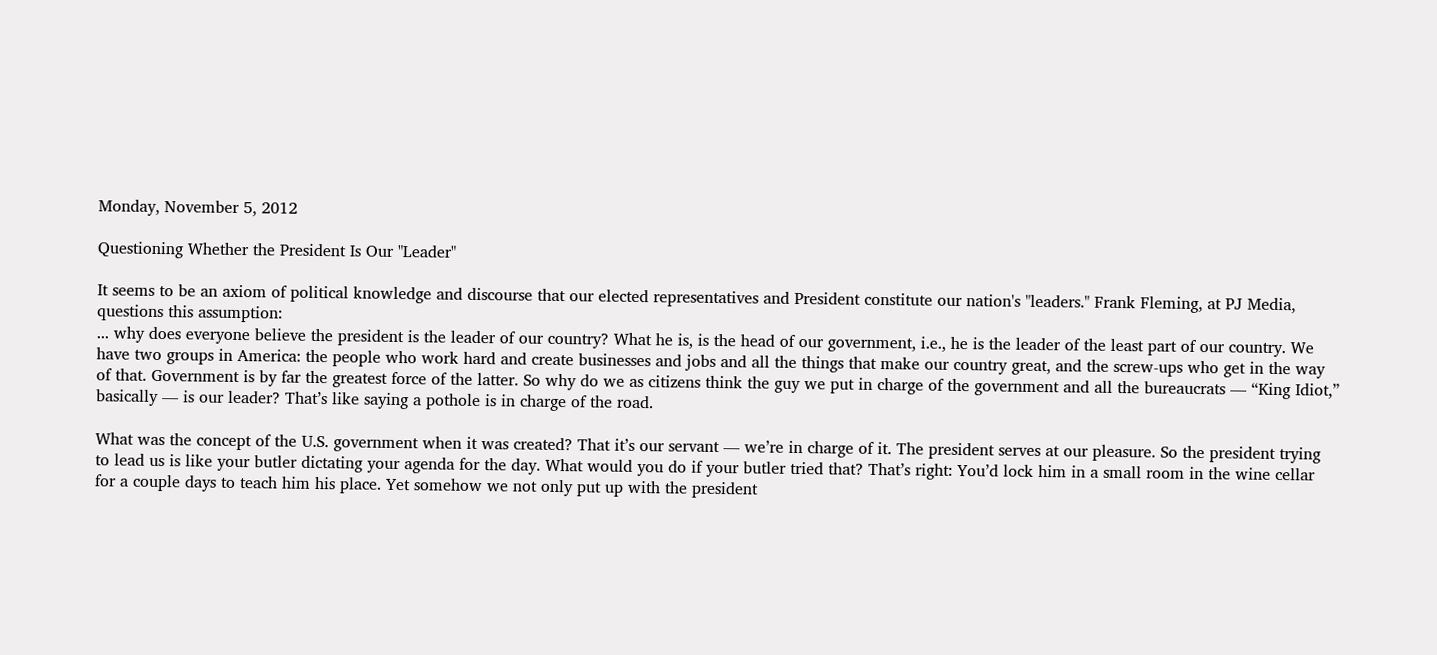Monday, November 5, 2012

Questioning Whether the President Is Our "Leader"

It seems to be an axiom of political knowledge and discourse that our elected representatives and President constitute our nation's "leaders." Frank Fleming, at PJ Media, questions this assumption:
... why does everyone believe the president is the leader of our country? What he is, is the head of our government, i.e., he is the leader of the least part of our country. We have two groups in America: the people who work hard and create businesses and jobs and all the things that make our country great, and the screw-ups who get in the way of that. Government is by far the greatest force of the latter. So why do we as citizens think the guy we put in charge of the government and all the bureaucrats — “King Idiot,” basically — is our leader? That’s like saying a pothole is in charge of the road.

What was the concept of the U.S. government when it was created? That it’s our servant — we’re in charge of it. The president serves at our pleasure. So the president trying to lead us is like your butler dictating your agenda for the day. What would you do if your butler tried that? That’s right: You’d lock him in a small room in the wine cellar for a couple days to teach him his place. Yet somehow we not only put up with the president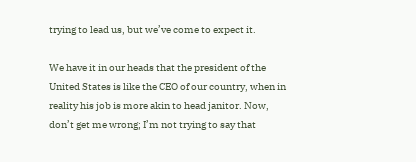trying to lead us, but we’ve come to expect it.

We have it in our heads that the president of the United States is like the CEO of our country, when in reality his job is more akin to head janitor. Now, don’t get me wrong; I’m not trying to say that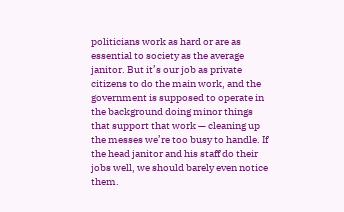politicians work as hard or are as essential to society as the average janitor. But it’s our job as private citizens to do the main work, and the government is supposed to operate in the background doing minor things that support that work — cleaning up the messes we’re too busy to handle. If the head janitor and his staff do their jobs well, we should barely even notice them.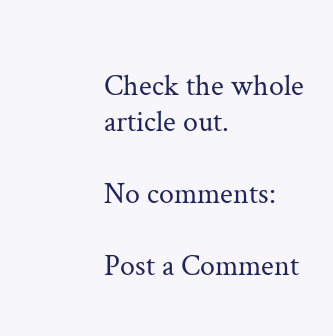Check the whole article out.

No comments:

Post a Comment